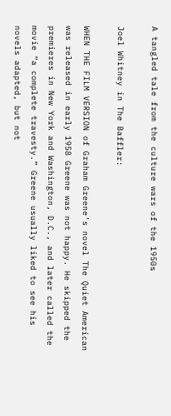A tangled tale from the culture wars of the 1950s

Joel Whitney in The Baffler:

WHEN THE FILM VERSION of Graham Greene’s novel The Quiet American was released in early 1958 Greene was not happy. He skipped the premieres in New York and Washington, D.C., and later called the movie “a complete travesty.” Greene usually liked to see his novels adapted, but not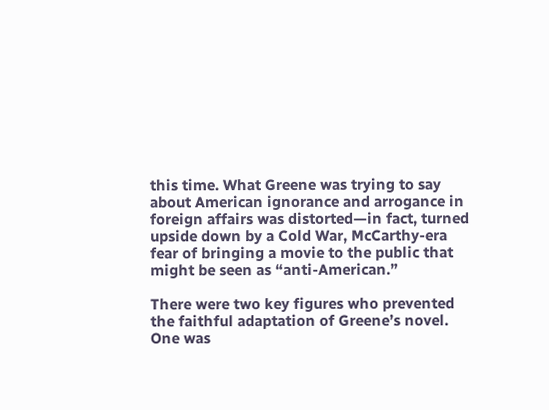this time. What Greene was trying to say about American ignorance and arrogance in foreign affairs was distorted—in fact, turned upside down by a Cold War, McCarthy-era fear of bringing a movie to the public that might be seen as “anti-American.”

There were two key figures who prevented the faithful adaptation of Greene’s novel. One was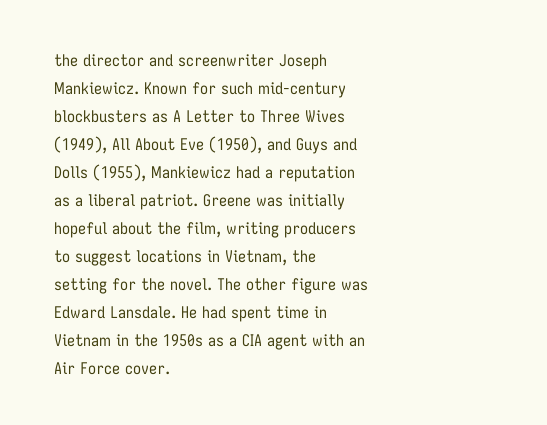the director and screenwriter Joseph Mankiewicz. Known for such mid-century blockbusters as A Letter to Three Wives (1949), All About Eve (1950), and Guys and Dolls (1955), Mankiewicz had a reputation as a liberal patriot. Greene was initially hopeful about the film, writing producers to suggest locations in Vietnam, the setting for the novel. The other figure was Edward Lansdale. He had spent time in Vietnam in the 1950s as a CIA agent with an Air Force cover.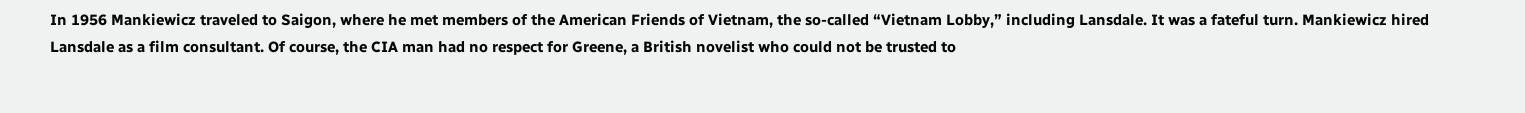In 1956 Mankiewicz traveled to Saigon, where he met members of the American Friends of Vietnam, the so-called “Vietnam Lobby,” including Lansdale. It was a fateful turn. Mankiewicz hired Lansdale as a film consultant. Of course, the CIA man had no respect for Greene, a British novelist who could not be trusted to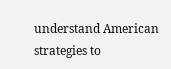understand American strategies to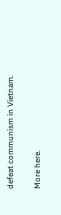defeat communism in Vietnam.

More here.